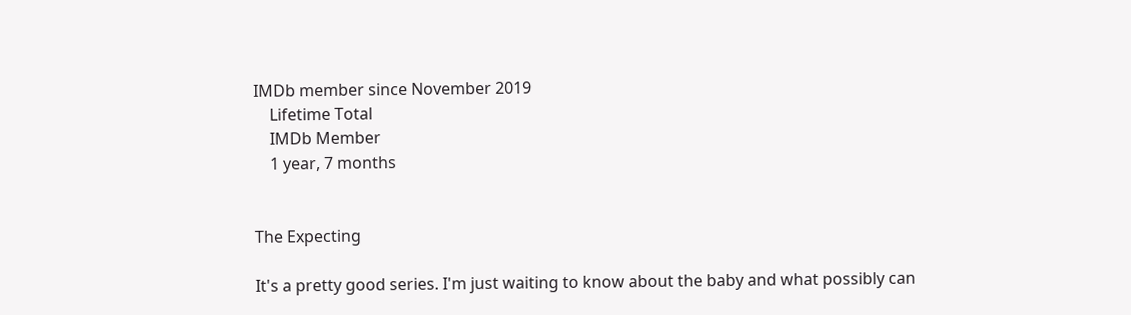IMDb member since November 2019
    Lifetime Total
    IMDb Member
    1 year, 7 months


The Expecting

It's a pretty good series. I'm just waiting to know about the baby and what possibly can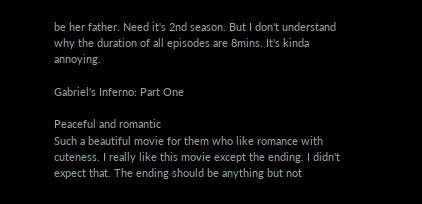be her father. Need it's 2nd season. But I don't understand why the duration of all episodes are 8mins. It's kinda annoying.

Gabriel's Inferno: Part One

Peaceful and romantic
Such a beautiful movie for them who like romance with cuteness. I really like this movie except the ending. I didn't expect that. The ending should be anything but not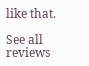like that.

See all reviews